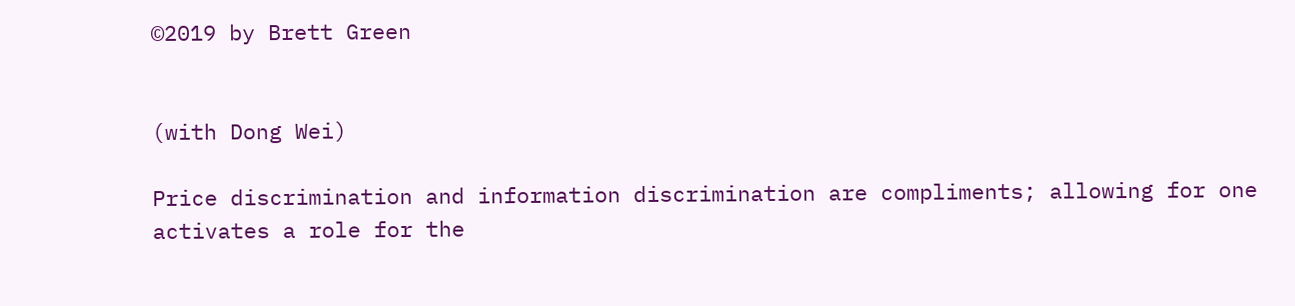©2019 by Brett Green


(with Dong Wei)

Price discrimination and information discrimination are compliments; allowing for one activates a role for the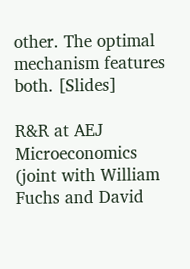other. The optimal mechanism features both. [Slides]

R&R at AEJ Microeconomics (joint with William Fuchs and David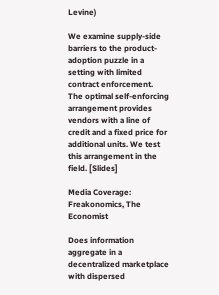Levine)

We examine supply-side barriers to the product-adoption puzzle in a setting with limited contract enforcement. The optimal self-enforcing arrangement provides vendors with a line of credit and a fixed price for additional units. We test this arrangement in the field. [Slides]

Media Coverage: Freakonomics, The Economist

Does information aggregate in a decentralized marketplace with dispersed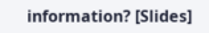information? [Slides]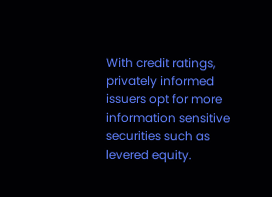With credit ratings, privately informed issuers opt for more information sensitive securities such as levered equity.